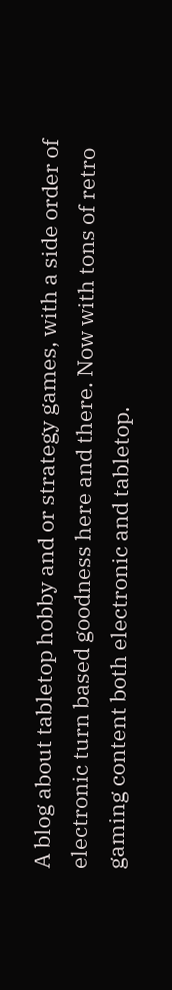A blog about tabletop hobby and or strategy games, with a side order of electronic turn based goodness here and there. Now with tons of retro gaming content both electronic and tabletop.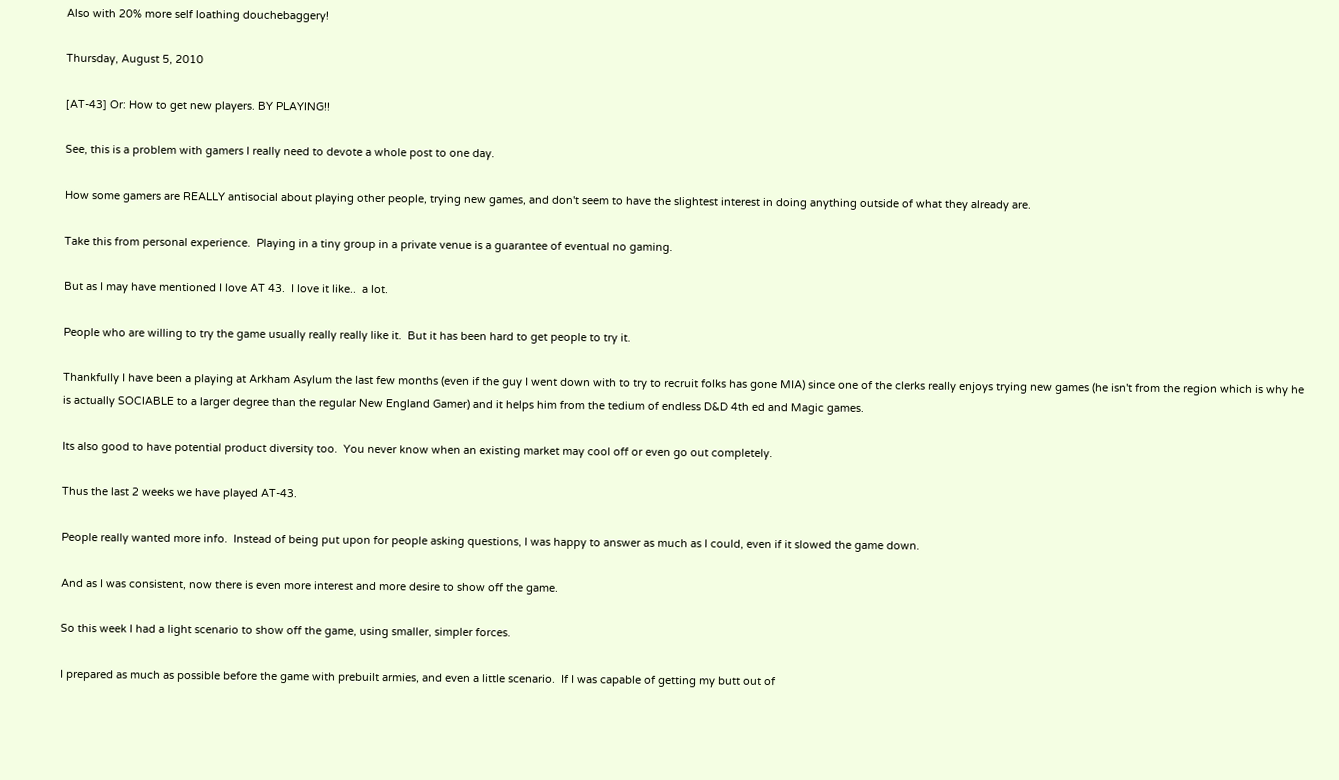Also with 20% more self loathing douchebaggery!

Thursday, August 5, 2010

[AT-43] Or: How to get new players. BY PLAYING!!

See, this is a problem with gamers I really need to devote a whole post to one day.

How some gamers are REALLY antisocial about playing other people, trying new games, and don't seem to have the slightest interest in doing anything outside of what they already are.

Take this from personal experience.  Playing in a tiny group in a private venue is a guarantee of eventual no gaming.

But as I may have mentioned I love AT 43.  I love it like..  a lot.

People who are willing to try the game usually really really like it.  But it has been hard to get people to try it.

Thankfully I have been a playing at Arkham Asylum the last few months (even if the guy I went down with to try to recruit folks has gone MIA) since one of the clerks really enjoys trying new games (he isn't from the region which is why he is actually SOCIABLE to a larger degree than the regular New England Gamer) and it helps him from the tedium of endless D&D 4th ed and Magic games.

Its also good to have potential product diversity too.  You never know when an existing market may cool off or even go out completely.

Thus the last 2 weeks we have played AT-43.

People really wanted more info.  Instead of being put upon for people asking questions, I was happy to answer as much as I could, even if it slowed the game down.

And as I was consistent, now there is even more interest and more desire to show off the game.

So this week I had a light scenario to show off the game, using smaller, simpler forces.

I prepared as much as possible before the game with prebuilt armies, and even a little scenario.  If I was capable of getting my butt out of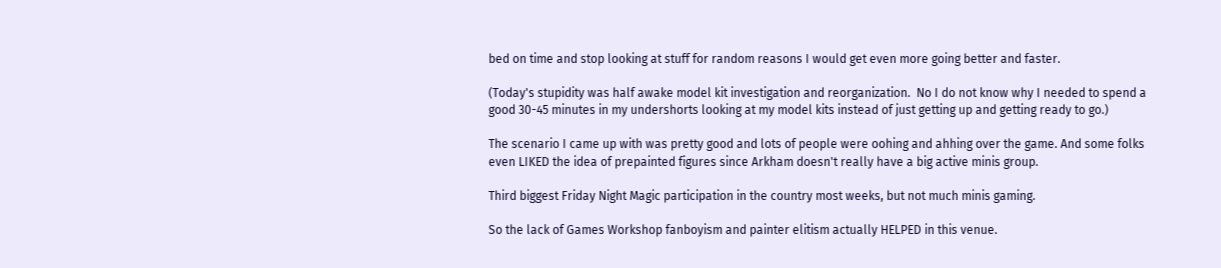bed on time and stop looking at stuff for random reasons I would get even more going better and faster.

(Today's stupidity was half awake model kit investigation and reorganization.  No I do not know why I needed to spend a good 30-45 minutes in my undershorts looking at my model kits instead of just getting up and getting ready to go.)

The scenario I came up with was pretty good and lots of people were oohing and ahhing over the game. And some folks even LIKED the idea of prepainted figures since Arkham doesn't really have a big active minis group.

Third biggest Friday Night Magic participation in the country most weeks, but not much minis gaming.

So the lack of Games Workshop fanboyism and painter elitism actually HELPED in this venue.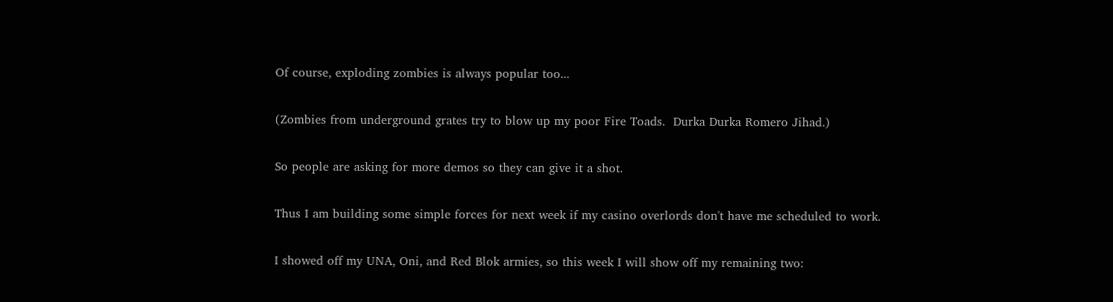Of course, exploding zombies is always popular too...

(Zombies from underground grates try to blow up my poor Fire Toads.  Durka Durka Romero Jihad.)

So people are asking for more demos so they can give it a shot.

Thus I am building some simple forces for next week if my casino overlords don't have me scheduled to work.

I showed off my UNA, Oni, and Red Blok armies, so this week I will show off my remaining two: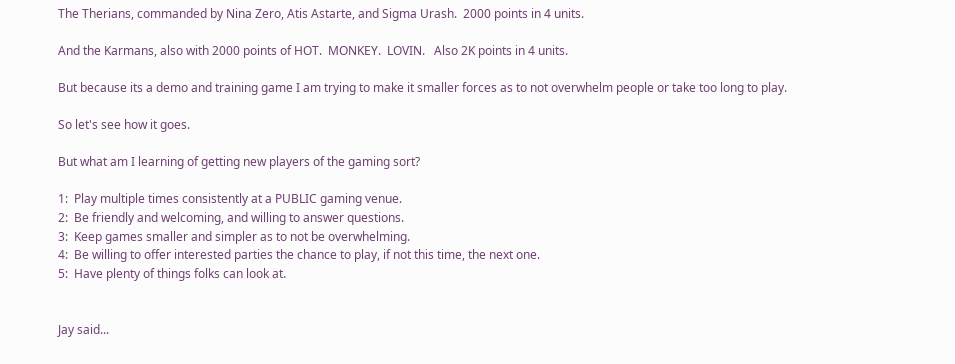The Therians, commanded by Nina Zero, Atis Astarte, and Sigma Urash.  2000 points in 4 units.

And the Karmans, also with 2000 points of HOT.  MONKEY.  LOVIN.   Also 2K points in 4 units.

But because its a demo and training game I am trying to make it smaller forces as to not overwhelm people or take too long to play.

So let's see how it goes.

But what am I learning of getting new players of the gaming sort?

1:  Play multiple times consistently at a PUBLIC gaming venue.
2:  Be friendly and welcoming, and willing to answer questions.
3:  Keep games smaller and simpler as to not be overwhelming.
4:  Be willing to offer interested parties the chance to play, if not this time, the next one.
5:  Have plenty of things folks can look at.


Jay said...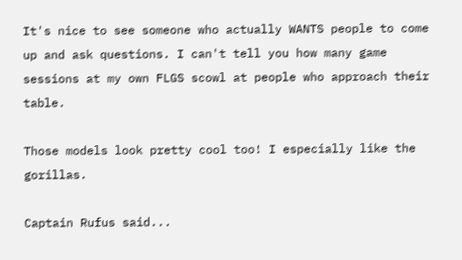It's nice to see someone who actually WANTS people to come up and ask questions. I can't tell you how many game sessions at my own FLGS scowl at people who approach their table.

Those models look pretty cool too! I especially like the gorillas.

Captain Rufus said...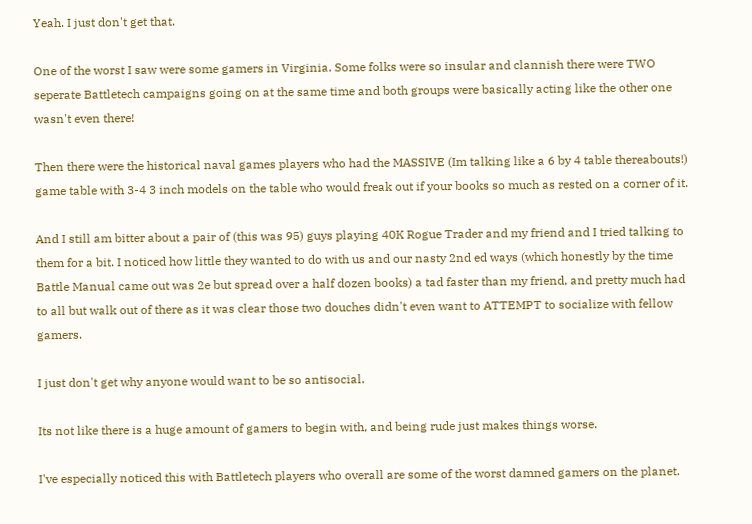Yeah. I just don't get that.

One of the worst I saw were some gamers in Virginia. Some folks were so insular and clannish there were TWO seperate Battletech campaigns going on at the same time and both groups were basically acting like the other one wasn't even there!

Then there were the historical naval games players who had the MASSIVE (Im talking like a 6 by 4 table thereabouts!) game table with 3-4 3 inch models on the table who would freak out if your books so much as rested on a corner of it.

And I still am bitter about a pair of (this was 95) guys playing 40K Rogue Trader and my friend and I tried talking to them for a bit. I noticed how little they wanted to do with us and our nasty 2nd ed ways (which honestly by the time Battle Manual came out was 2e but spread over a half dozen books) a tad faster than my friend, and pretty much had to all but walk out of there as it was clear those two douches didn't even want to ATTEMPT to socialize with fellow gamers.

I just don't get why anyone would want to be so antisocial.

Its not like there is a huge amount of gamers to begin with, and being rude just makes things worse.

I've especially noticed this with Battletech players who overall are some of the worst damned gamers on the planet.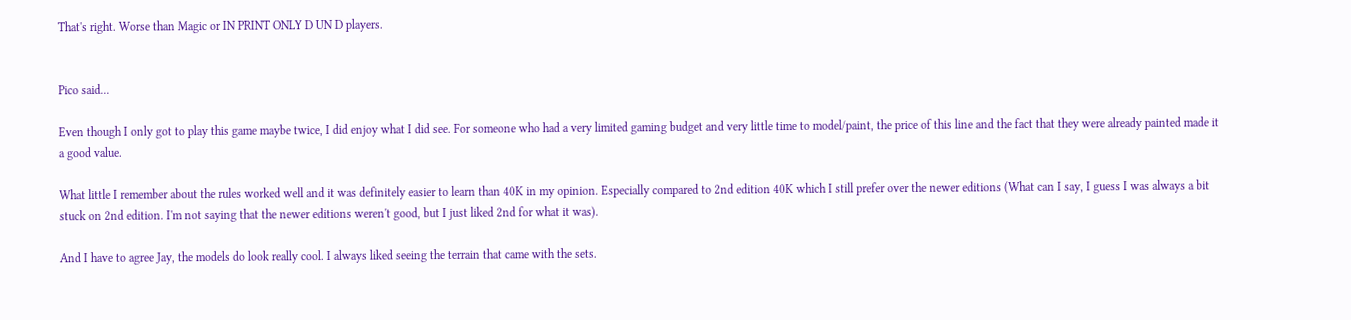That's right. Worse than Magic or IN PRINT ONLY D UN D players.


Pico said...

Even though I only got to play this game maybe twice, I did enjoy what I did see. For someone who had a very limited gaming budget and very little time to model/paint, the price of this line and the fact that they were already painted made it a good value.

What little I remember about the rules worked well and it was definitely easier to learn than 40K in my opinion. Especially compared to 2nd edition 40K which I still prefer over the newer editions (What can I say, I guess I was always a bit stuck on 2nd edition. I'm not saying that the newer editions weren't good, but I just liked 2nd for what it was).

And I have to agree Jay, the models do look really cool. I always liked seeing the terrain that came with the sets.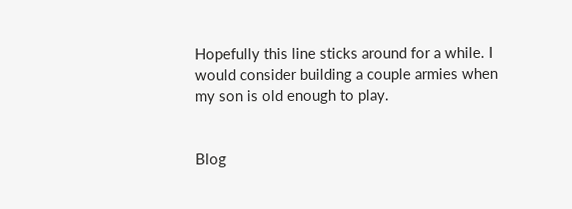Hopefully this line sticks around for a while. I would consider building a couple armies when my son is old enough to play.


Blog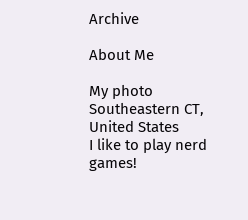Archive

About Me

My photo
Southeastern CT, United States
I like to play nerd games!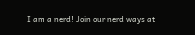I am a nerd! Join our nerd ways at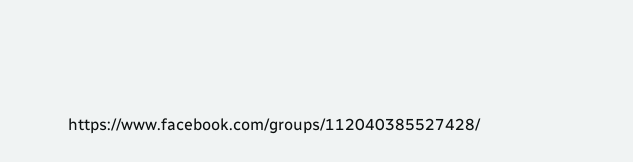https://www.facebook.com/groups/112040385527428/